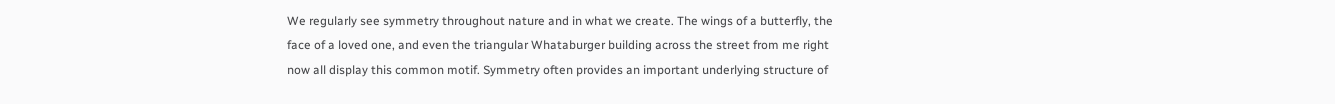We regularly see symmetry throughout nature and in what we create. The wings of a butterfly, the face of a loved one, and even the triangular Whataburger building across the street from me right now all display this common motif. Symmetry often provides an important underlying structure of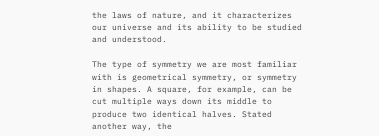the laws of nature, and it characterizes our universe and its ability to be studied and understood.

The type of symmetry we are most familiar with is geometrical symmetry, or symmetry in shapes. A square, for example, can be cut multiple ways down its middle to produce two identical halves. Stated another way, the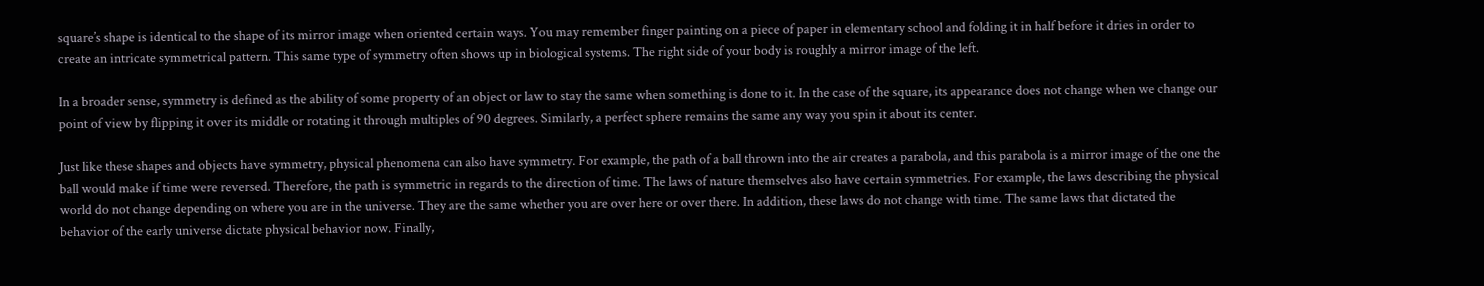square’s shape is identical to the shape of its mirror image when oriented certain ways. You may remember finger painting on a piece of paper in elementary school and folding it in half before it dries in order to create an intricate symmetrical pattern. This same type of symmetry often shows up in biological systems. The right side of your body is roughly a mirror image of the left.

In a broader sense, symmetry is defined as the ability of some property of an object or law to stay the same when something is done to it. In the case of the square, its appearance does not change when we change our point of view by flipping it over its middle or rotating it through multiples of 90 degrees. Similarly, a perfect sphere remains the same any way you spin it about its center.

Just like these shapes and objects have symmetry, physical phenomena can also have symmetry. For example, the path of a ball thrown into the air creates a parabola, and this parabola is a mirror image of the one the ball would make if time were reversed. Therefore, the path is symmetric in regards to the direction of time. The laws of nature themselves also have certain symmetries. For example, the laws describing the physical world do not change depending on where you are in the universe. They are the same whether you are over here or over there. In addition, these laws do not change with time. The same laws that dictated the behavior of the early universe dictate physical behavior now. Finally,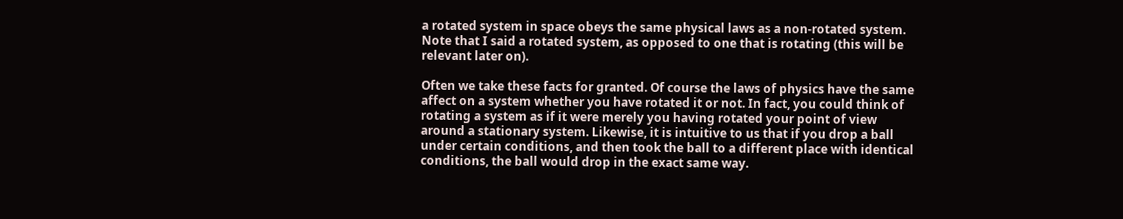a rotated system in space obeys the same physical laws as a non-rotated system. Note that I said a rotated system, as opposed to one that is rotating (this will be relevant later on).

Often we take these facts for granted. Of course the laws of physics have the same affect on a system whether you have rotated it or not. In fact, you could think of rotating a system as if it were merely you having rotated your point of view around a stationary system. Likewise, it is intuitive to us that if you drop a ball under certain conditions, and then took the ball to a different place with identical conditions, the ball would drop in the exact same way.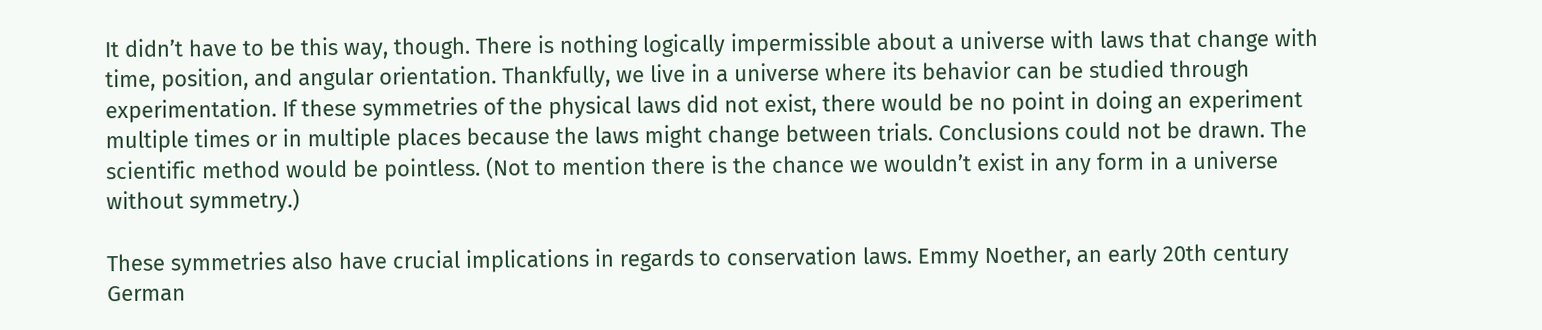It didn’t have to be this way, though. There is nothing logically impermissible about a universe with laws that change with time, position, and angular orientation. Thankfully, we live in a universe where its behavior can be studied through experimentation. If these symmetries of the physical laws did not exist, there would be no point in doing an experiment multiple times or in multiple places because the laws might change between trials. Conclusions could not be drawn. The scientific method would be pointless. (Not to mention there is the chance we wouldn’t exist in any form in a universe without symmetry.)

These symmetries also have crucial implications in regards to conservation laws. Emmy Noether, an early 20th century German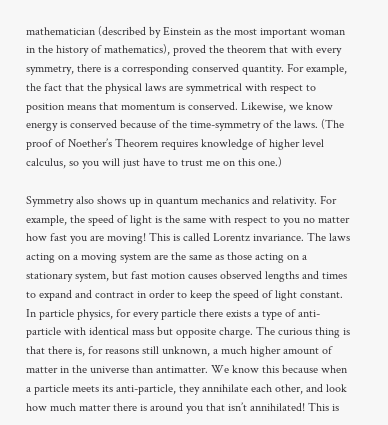mathematician (described by Einstein as the most important woman in the history of mathematics), proved the theorem that with every symmetry, there is a corresponding conserved quantity. For example, the fact that the physical laws are symmetrical with respect to position means that momentum is conserved. Likewise, we know energy is conserved because of the time-symmetry of the laws. (The proof of Noether’s Theorem requires knowledge of higher level calculus, so you will just have to trust me on this one.)

Symmetry also shows up in quantum mechanics and relativity. For example, the speed of light is the same with respect to you no matter how fast you are moving! This is called Lorentz invariance. The laws acting on a moving system are the same as those acting on a stationary system, but fast motion causes observed lengths and times to expand and contract in order to keep the speed of light constant. In particle physics, for every particle there exists a type of anti-particle with identical mass but opposite charge. The curious thing is that there is, for reasons still unknown, a much higher amount of matter in the universe than antimatter. We know this because when a particle meets its anti-particle, they annihilate each other, and look how much matter there is around you that isn’t annihilated! This is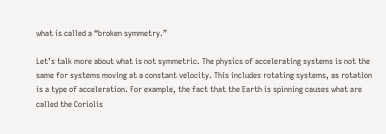what is called a “broken symmetry.”

Let’s talk more about what is not symmetric. The physics of accelerating systems is not the same for systems moving at a constant velocity. This includes rotating systems, as rotation is a type of acceleration. For example, the fact that the Earth is spinning causes what are called the Coriolis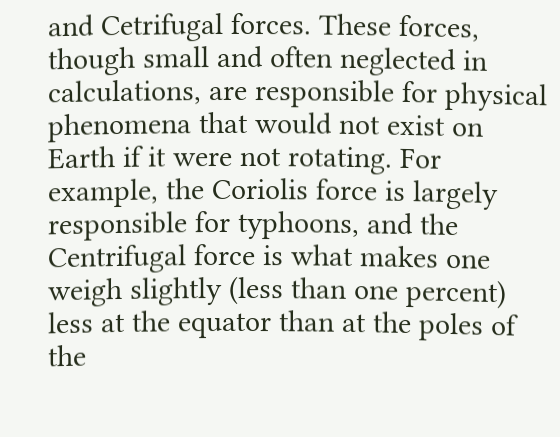and Cetrifugal forces. These forces, though small and often neglected in calculations, are responsible for physical phenomena that would not exist on Earth if it were not rotating. For example, the Coriolis force is largely responsible for typhoons, and the Centrifugal force is what makes one weigh slightly (less than one percent) less at the equator than at the poles of the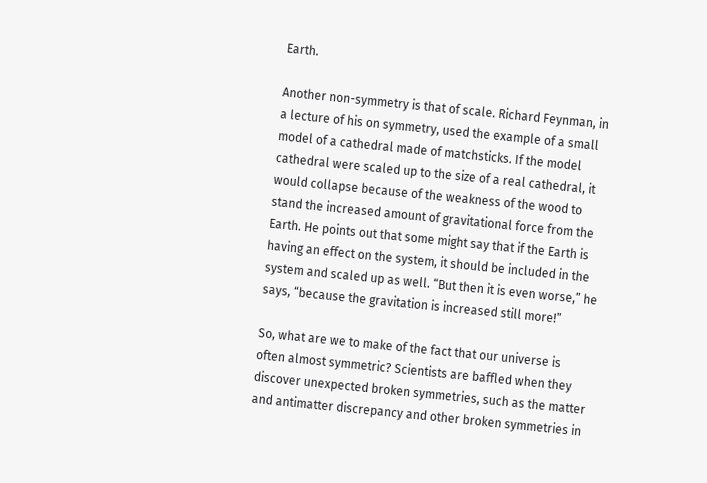Earth.

Another non-symmetry is that of scale. Richard Feynman, in a lecture of his on symmetry, used the example of a small model of a cathedral made of matchsticks. If the model cathedral were scaled up to the size of a real cathedral, it would collapse because of the weakness of the wood to stand the increased amount of gravitational force from the Earth. He points out that some might say that if the Earth is having an effect on the system, it should be included in the system and scaled up as well. “But then it is even worse,” he says, “because the gravitation is increased still more!”

So, what are we to make of the fact that our universe is often almost symmetric? Scientists are baffled when they discover unexpected broken symmetries, such as the matter and antimatter discrepancy and other broken symmetries in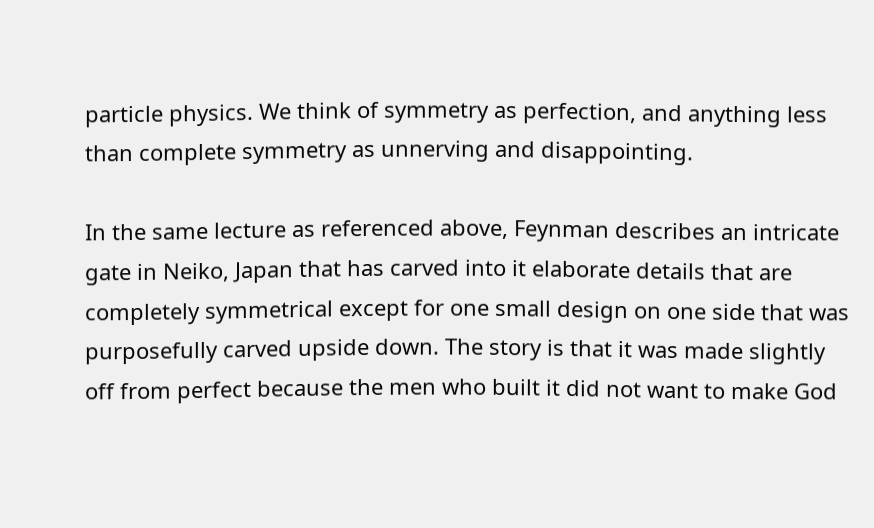particle physics. We think of symmetry as perfection, and anything less than complete symmetry as unnerving and disappointing.

In the same lecture as referenced above, Feynman describes an intricate gate in Neiko, Japan that has carved into it elaborate details that are completely symmetrical except for one small design on one side that was purposefully carved upside down. The story is that it was made slightly off from perfect because the men who built it did not want to make God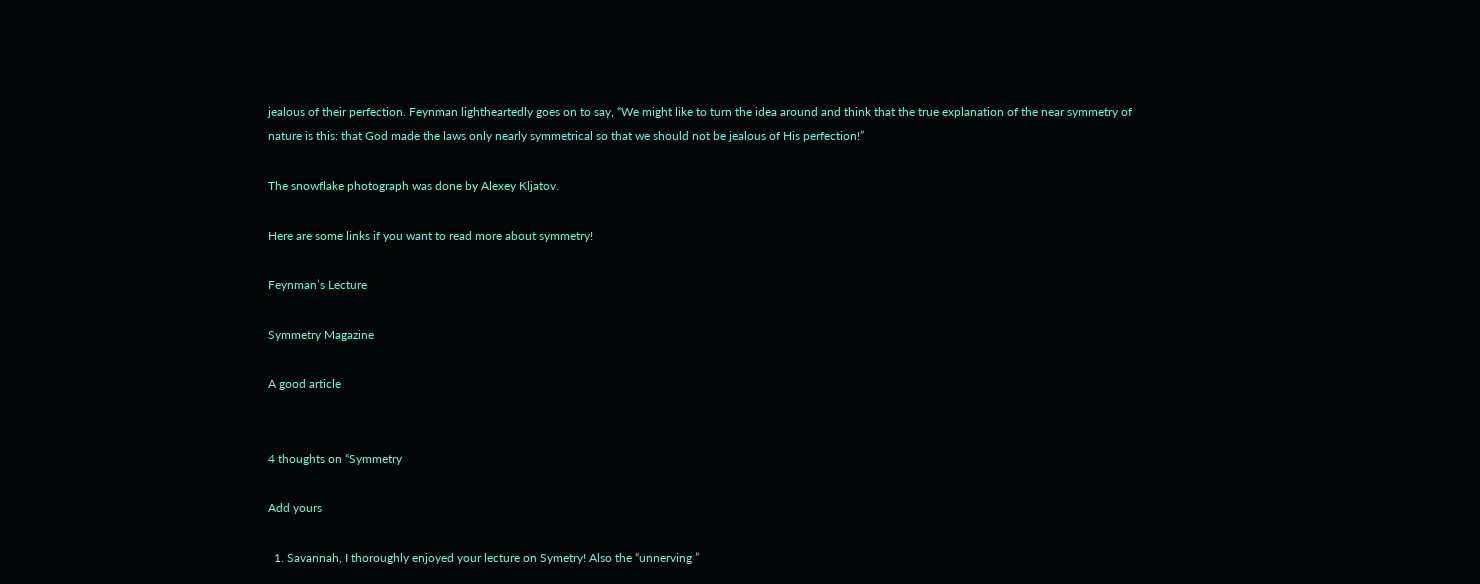jealous of their perfection. Feynman lightheartedly goes on to say, “We might like to turn the idea around and think that the true explanation of the near symmetry of nature is this: that God made the laws only nearly symmetrical so that we should not be jealous of His perfection!”

The snowflake photograph was done by Alexey Kljatov.

Here are some links if you want to read more about symmetry!

Feynman’s Lecture

Symmetry Magazine

A good article


4 thoughts on “Symmetry

Add yours

  1. Savannah, I thoroughly enjoyed your lecture on Symetry! Also the “unnerving ”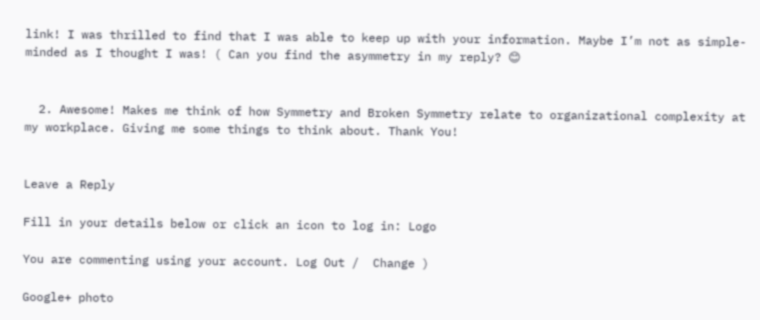link! I was thrilled to find that I was able to keep up with your information. Maybe I’m not as simple-minded as I thought I was! ( Can you find the asymmetry in my reply? 😊


  2. Awesome! Makes me think of how Symmetry and Broken Symmetry relate to organizational complexity at my workplace. Giving me some things to think about. Thank You!


Leave a Reply

Fill in your details below or click an icon to log in: Logo

You are commenting using your account. Log Out /  Change )

Google+ photo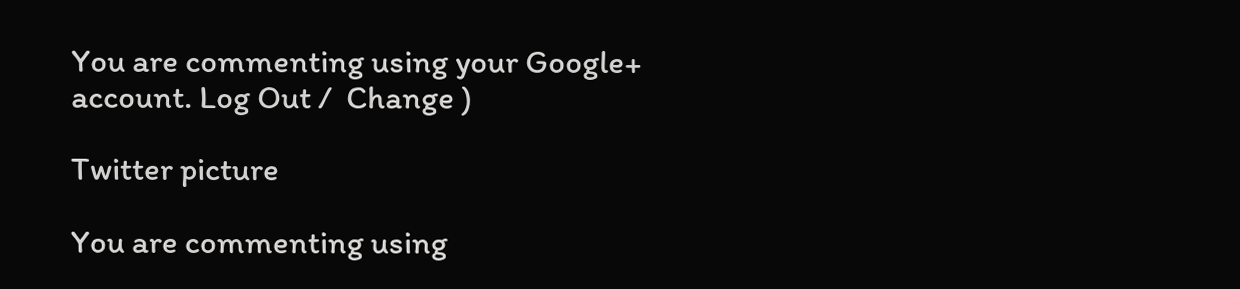You are commenting using your Google+ account. Log Out /  Change )

Twitter picture

You are commenting using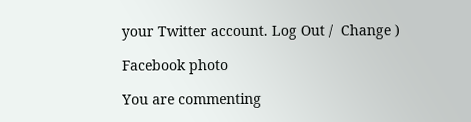your Twitter account. Log Out /  Change )

Facebook photo

You are commenting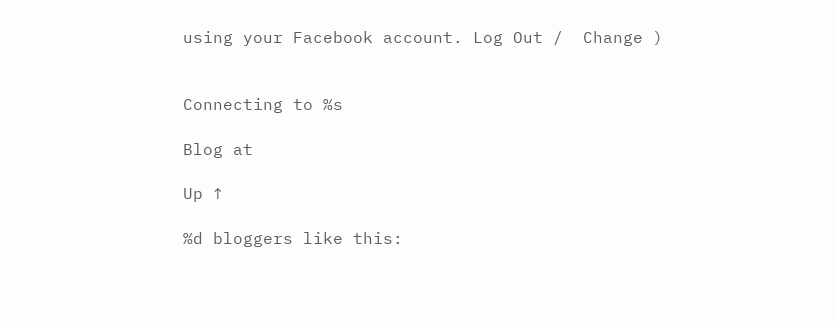using your Facebook account. Log Out /  Change )


Connecting to %s

Blog at

Up ↑

%d bloggers like this: